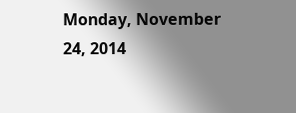Monday, November 24, 2014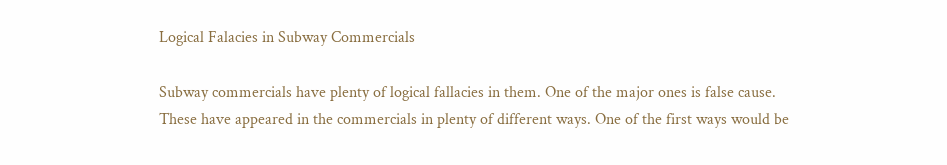Logical Falacies in Subway Commercials

Subway commercials have plenty of logical fallacies in them. One of the major ones is false cause. These have appeared in the commercials in plenty of different ways. One of the first ways would be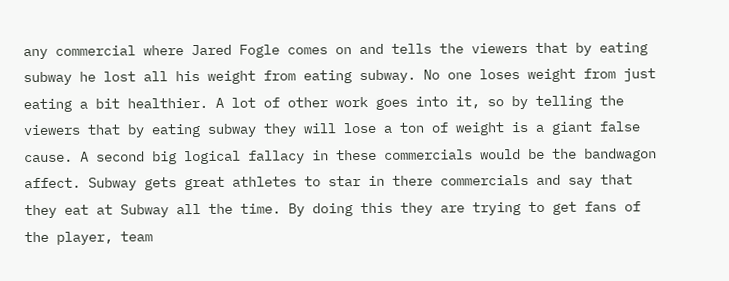any commercial where Jared Fogle comes on and tells the viewers that by eating subway he lost all his weight from eating subway. No one loses weight from just eating a bit healthier. A lot of other work goes into it, so by telling the viewers that by eating subway they will lose a ton of weight is a giant false cause. A second big logical fallacy in these commercials would be the bandwagon affect. Subway gets great athletes to star in there commercials and say that they eat at Subway all the time. By doing this they are trying to get fans of the player, team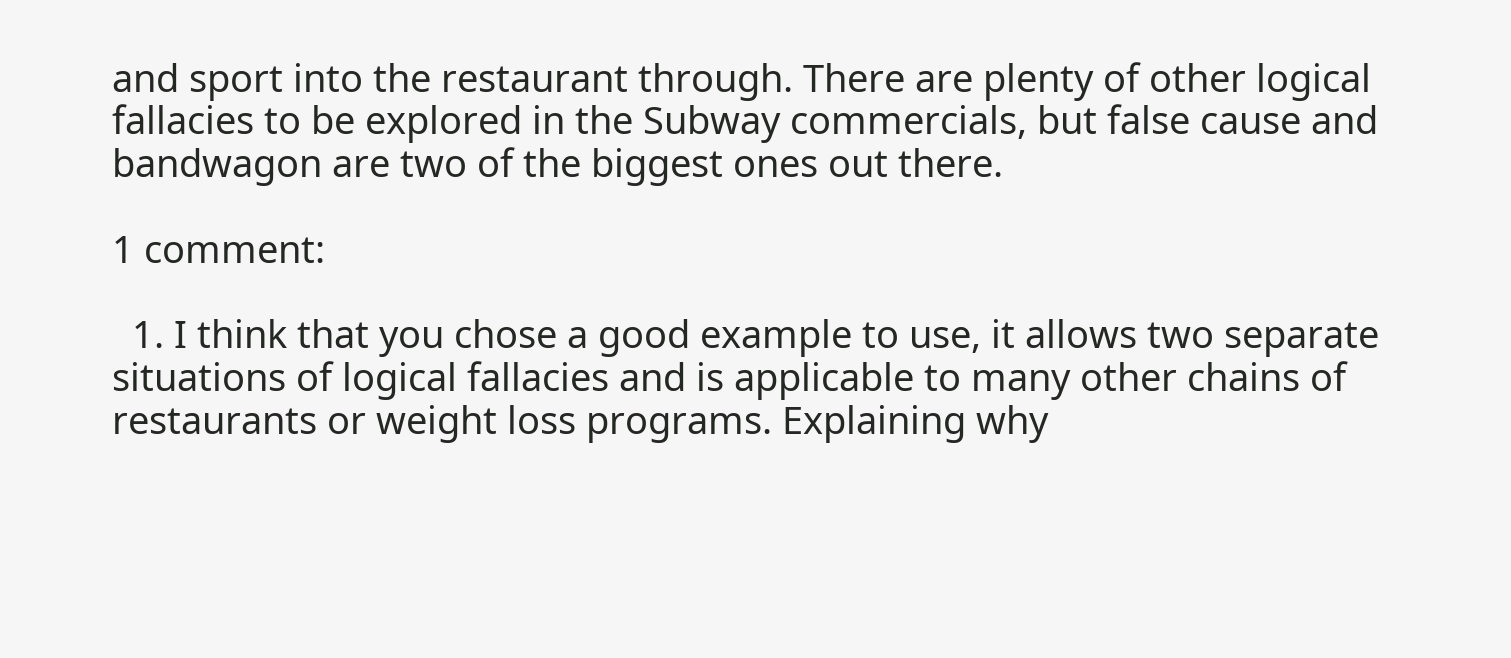and sport into the restaurant through. There are plenty of other logical fallacies to be explored in the Subway commercials, but false cause and bandwagon are two of the biggest ones out there.

1 comment:

  1. I think that you chose a good example to use, it allows two separate situations of logical fallacies and is applicable to many other chains of restaurants or weight loss programs. Explaining why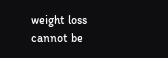weight loss cannot be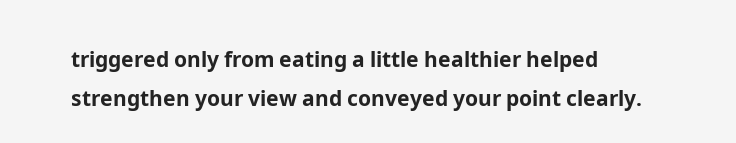triggered only from eating a little healthier helped strengthen your view and conveyed your point clearly.